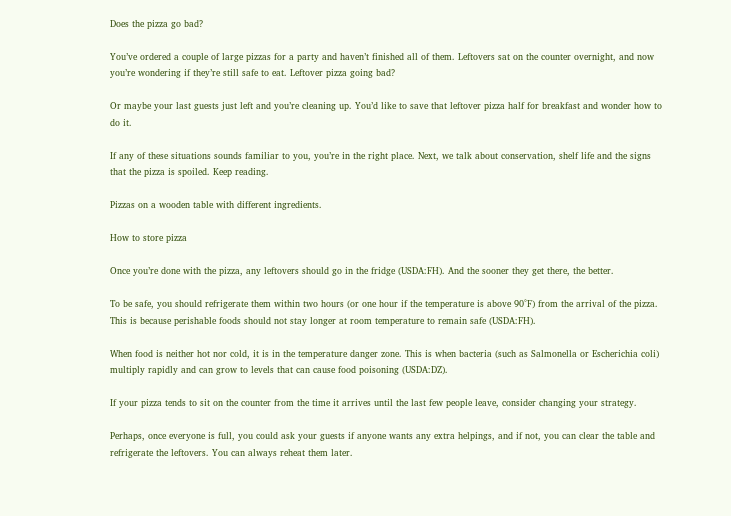Does the pizza go bad?

You’ve ordered a couple of large pizzas for a party and haven’t finished all of them. Leftovers sat on the counter overnight, and now you’re wondering if they’re still safe to eat. Leftover pizza going bad?

Or maybe your last guests just left and you’re cleaning up. You’d like to save that leftover pizza half for breakfast and wonder how to do it.

If any of these situations sounds familiar to you, you’re in the right place. Next, we talk about conservation, shelf life and the signs that the pizza is spoiled. Keep reading.

Pizzas on a wooden table with different ingredients.

How to store pizza

Once you’re done with the pizza, any leftovers should go in the fridge (USDA:FH). And the sooner they get there, the better.

To be safe, you should refrigerate them within two hours (or one hour if the temperature is above 90°F) from the arrival of the pizza. This is because perishable foods should not stay longer at room temperature to remain safe (USDA:FH).

When food is neither hot nor cold, it is in the temperature danger zone. This is when bacteria (such as Salmonella or Escherichia coli) multiply rapidly and can grow to levels that can cause food poisoning (USDA:DZ).

If your pizza tends to sit on the counter from the time it arrives until the last few people leave, consider changing your strategy.

Perhaps, once everyone is full, you could ask your guests if anyone wants any extra helpings, and if not, you can clear the table and refrigerate the leftovers. You can always reheat them later.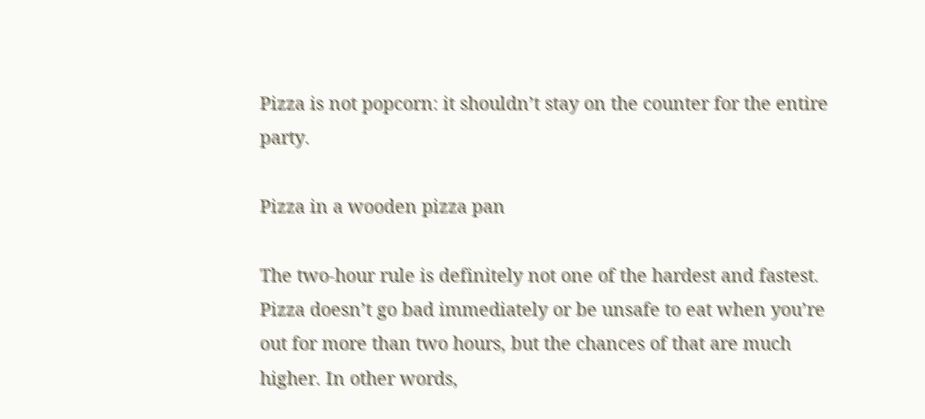Pizza is not popcorn: it shouldn’t stay on the counter for the entire party.

Pizza in a wooden pizza pan

The two-hour rule is definitely not one of the hardest and fastest. Pizza doesn’t go bad immediately or be unsafe to eat when you’re out for more than two hours, but the chances of that are much higher. In other words,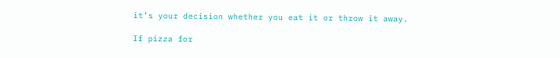it’s your decision whether you eat it or throw it away.

If pizza for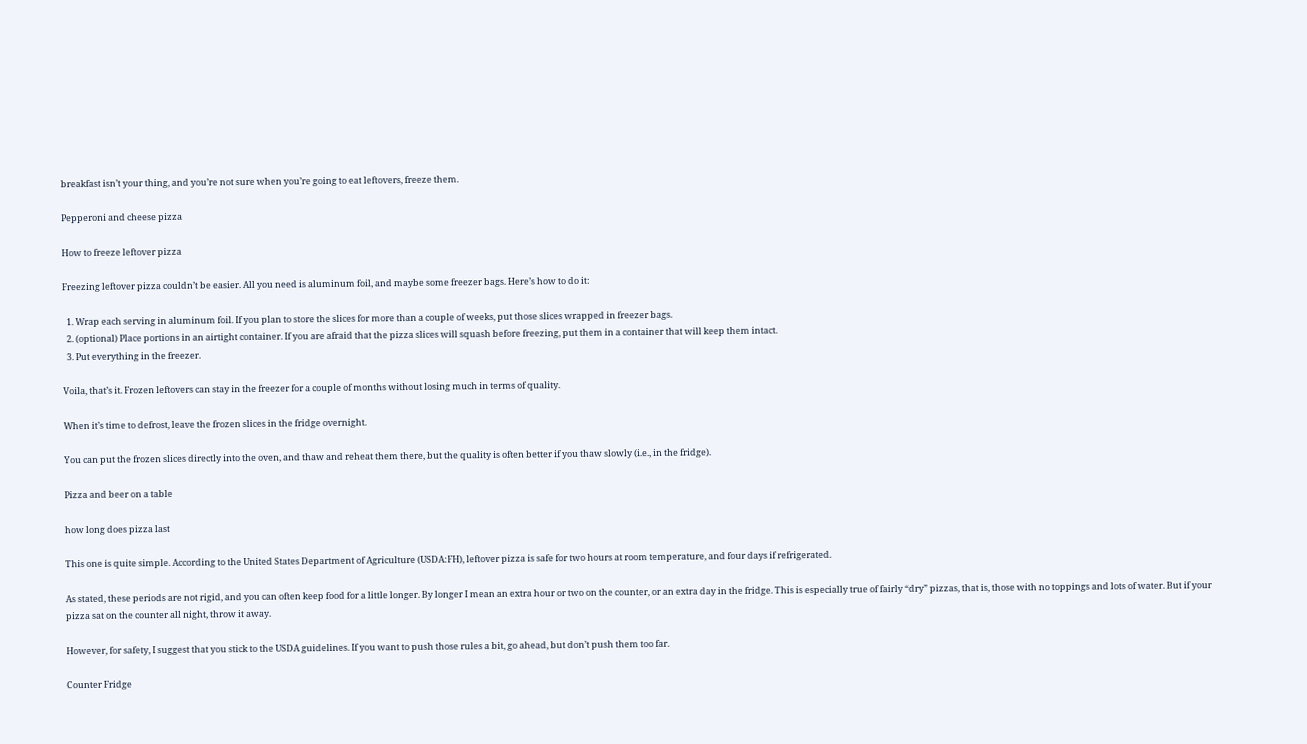breakfast isn’t your thing, and you’re not sure when you’re going to eat leftovers, freeze them.

Pepperoni and cheese pizza

How to freeze leftover pizza

Freezing leftover pizza couldn’t be easier. All you need is aluminum foil, and maybe some freezer bags. Here’s how to do it:

  1. Wrap each serving in aluminum foil. If you plan to store the slices for more than a couple of weeks, put those slices wrapped in freezer bags.
  2. (optional) Place portions in an airtight container. If you are afraid that the pizza slices will squash before freezing, put them in a container that will keep them intact.
  3. Put everything in the freezer.

Voila, that’s it. Frozen leftovers can stay in the freezer for a couple of months without losing much in terms of quality.

When it’s time to defrost, leave the frozen slices in the fridge overnight.

You can put the frozen slices directly into the oven, and thaw and reheat them there, but the quality is often better if you thaw slowly (i.e., in the fridge).

Pizza and beer on a table

how long does pizza last

This one is quite simple. According to the United States Department of Agriculture (USDA:FH), leftover pizza is safe for two hours at room temperature, and four days if refrigerated.

As stated, these periods are not rigid, and you can often keep food for a little longer. By longer I mean an extra hour or two on the counter, or an extra day in the fridge. This is especially true of fairly “dry” pizzas, that is, those with no toppings and lots of water. But if your pizza sat on the counter all night, throw it away.

However, for safety, I suggest that you stick to the USDA guidelines. If you want to push those rules a bit, go ahead, but don’t push them too far.

Counter Fridge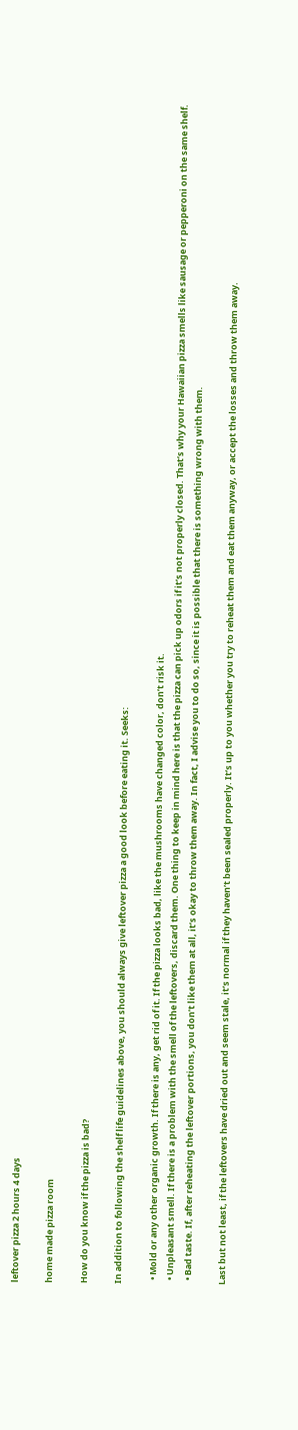leftover pizza 2 hours 4 days

home made pizza room

How do you know if the pizza is bad?

In addition to following the shelf life guidelines above, you should always give leftover pizza a good look before eating it. Seeks:

  • Mold or any other organic growth. If there is any, get rid of it. If the pizza looks bad, like the mushrooms have changed color, don’t risk it.
  • Unpleasant smell. If there is a problem with the smell of the leftovers, discard them. One thing to keep in mind here is that the pizza can pick up odors if it’s not properly closed. That’s why your Hawaiian pizza smells like sausage or pepperoni on the same shelf.
  • Bad taste. If, after reheating the leftover portions, you don’t like them at all, it’s okay to throw them away. In fact, I advise you to do so, since it is possible that there is something wrong with them.

Last but not least, if the leftovers have dried out and seem stale, it’s normal if they haven’t been sealed properly. It’s up to you whether you try to reheat them and eat them anyway, or accept the losses and throw them away.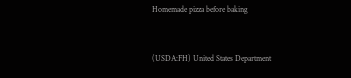Homemade pizza before baking


(USDA:FH) United States Department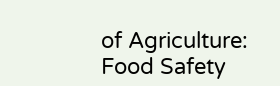of Agriculture: Food Safety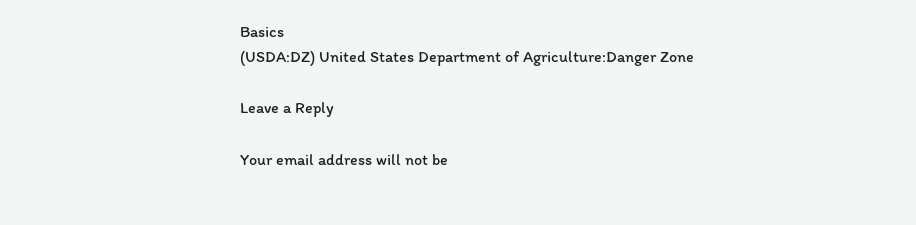Basics
(USDA:DZ) United States Department of Agriculture:Danger Zone

Leave a Reply

Your email address will not be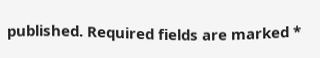published. Required fields are marked *